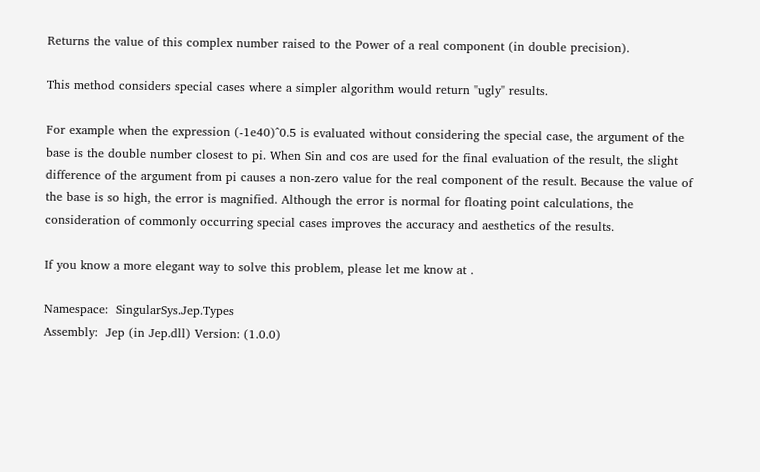Returns the value of this complex number raised to the Power of a real component (in double precision).

This method considers special cases where a simpler algorithm would return "ugly" results.

For example when the expression (-1e40)^0.5 is evaluated without considering the special case, the argument of the base is the double number closest to pi. When Sin and cos are used for the final evaluation of the result, the slight difference of the argument from pi causes a non-zero value for the real component of the result. Because the value of the base is so high, the error is magnified. Although the error is normal for floating point calculations, the consideration of commonly occurring special cases improves the accuracy and aesthetics of the results.

If you know a more elegant way to solve this problem, please let me know at .

Namespace:  SingularSys.Jep.Types
Assembly:  Jep (in Jep.dll) Version: (1.0.0)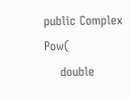public Complex Pow(
    double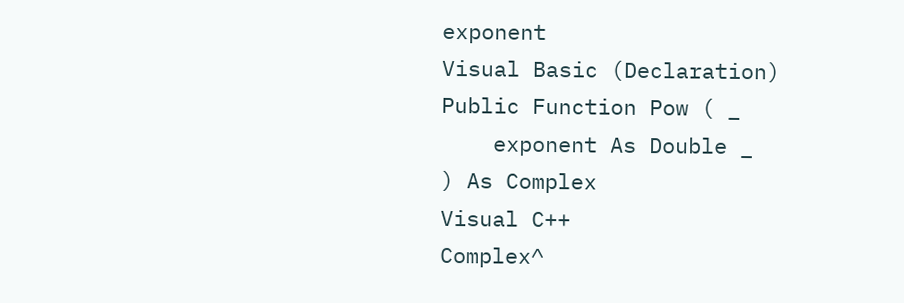exponent
Visual Basic (Declaration)
Public Function Pow ( _
    exponent As Double _
) As Complex
Visual C++
Complex^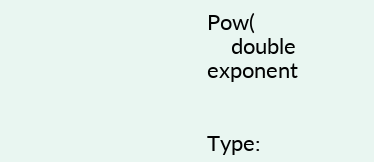Pow(
    double exponent


Type: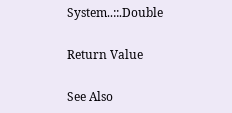System..::.Double

Return Value

See Also